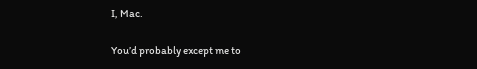I, Mac.

You’d probably except me to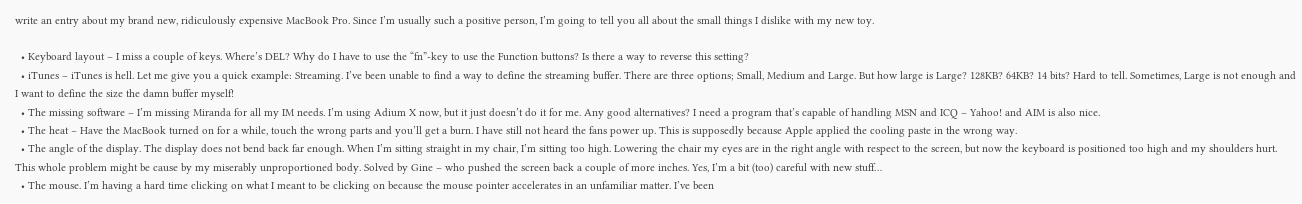write an entry about my brand new, ridiculously expensive MacBook Pro. Since I’m usually such a positive person, I’m going to tell you all about the small things I dislike with my new toy.

  • Keyboard layout – I miss a couple of keys. Where’s DEL? Why do I have to use the “fn”-key to use the Function buttons? Is there a way to reverse this setting?
  • iTunes – iTunes is hell. Let me give you a quick example: Streaming. I’ve been unable to find a way to define the streaming buffer. There are three options; Small, Medium and Large. But how large is Large? 128KB? 64KB? 14 bits? Hard to tell. Sometimes, Large is not enough and I want to define the size the damn buffer myself!
  • The missing software – I’m missing Miranda for all my IM needs. I’m using Adium X now, but it just doesn’t do it for me. Any good alternatives? I need a program that’s capable of handling MSN and ICQ – Yahoo! and AIM is also nice.
  • The heat – Have the MacBook turned on for a while, touch the wrong parts and you’ll get a burn. I have still not heard the fans power up. This is supposedly because Apple applied the cooling paste in the wrong way.
  • The angle of the display. The display does not bend back far enough. When I’m sitting straight in my chair, I’m sitting too high. Lowering the chair my eyes are in the right angle with respect to the screen, but now the keyboard is positioned too high and my shoulders hurt. This whole problem might be cause by my miserably unproportioned body. Solved by Gine – who pushed the screen back a couple of more inches. Yes, I’m a bit (too) careful with new stuff…
  • The mouse. I’m having a hard time clicking on what I meant to be clicking on because the mouse pointer accelerates in an unfamiliar matter. I’ve been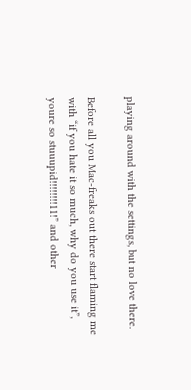playing around with the settings, but no love there.

Before all you Mac-freaks out there start flaming me with “if you hate it so much, why do you use it”, youre so stuuupid!!!!!!!!11!” and other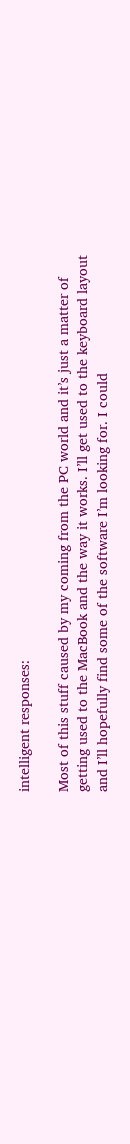intelligent responses:

Most of this stuff caused by my coming from the PC world and it’s just a matter of getting used to the MacBook and the way it works. I’ll get used to the keyboard layout and I’ll hopefully find some of the software I’m looking for. I could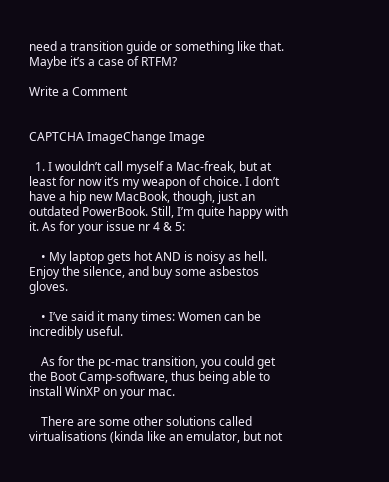need a transition guide or something like that. Maybe it’s a case of RTFM?

Write a Comment


CAPTCHA ImageChange Image

  1. I wouldn’t call myself a Mac-freak, but at least for now it’s my weapon of choice. I don’t have a hip new MacBook, though, just an outdated PowerBook. Still, I’m quite happy with it. As for your issue nr 4 & 5:

    • My laptop gets hot AND is noisy as hell. Enjoy the silence, and buy some asbestos gloves.

    • I’ve said it many times: Women can be incredibly useful.

    As for the pc-mac transition, you could get the Boot Camp-software, thus being able to install WinXP on your mac.

    There are some other solutions called virtualisations (kinda like an emulator, but not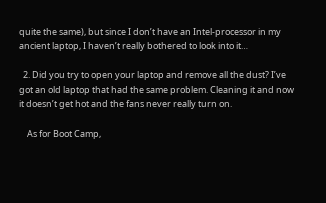quite the same), but since I don’t have an Intel-processor in my ancient laptop, I haven’t really bothered to look into it…

  2. Did you try to open your laptop and remove all the dust? I’ve got an old laptop that had the same problem. Cleaning it and now it doesn’t get hot and the fans never really turn on.

    As for Boot Camp,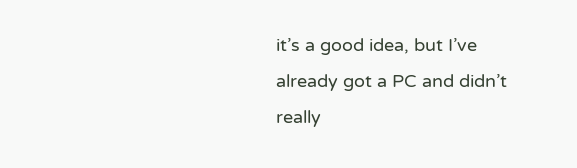it’s a good idea, but I’ve already got a PC and didn’t really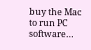buy the Mac to run PC software…